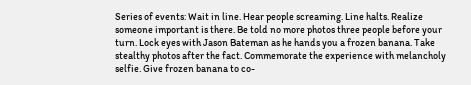Series of events: Wait in line. Hear people screaming. Line halts. Realize someone important is there. Be told no more photos three people before your turn. Lock eyes with Jason Bateman as he hands you a frozen banana. Take stealthy photos after the fact. Commemorate the experience with melancholy selfie. Give frozen banana to co-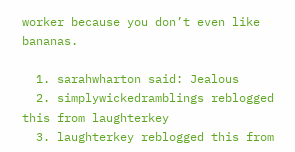worker because you don’t even like bananas.

  1. sarahwharton said: Jealous
  2. simplywickedramblings reblogged this from laughterkey
  3. laughterkey reblogged this from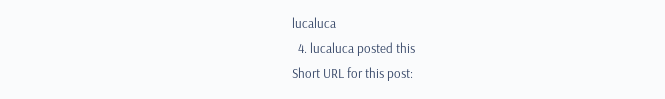lucaluca
  4. lucaluca posted this
Short URL for this post: